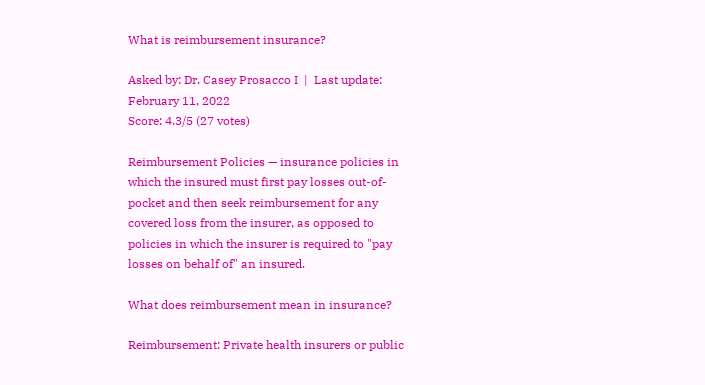What is reimbursement insurance?

Asked by: Dr. Casey Prosacco I  |  Last update: February 11, 2022
Score: 4.3/5 (27 votes)

Reimbursement Policies — insurance policies in which the insured must first pay losses out-of-pocket and then seek reimbursement for any covered loss from the insurer, as opposed to policies in which the insurer is required to "pay losses on behalf of" an insured.

What does reimbursement mean in insurance?

Reimbursement: Private health insurers or public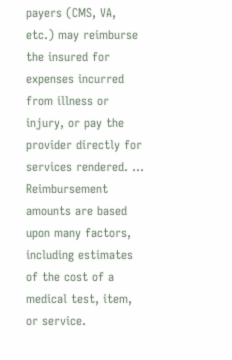payers (CMS, VA, etc.) may reimburse the insured for expenses incurred from illness or injury, or pay the provider directly for services rendered. ... Reimbursement amounts are based upon many factors, including estimates of the cost of a medical test, item, or service.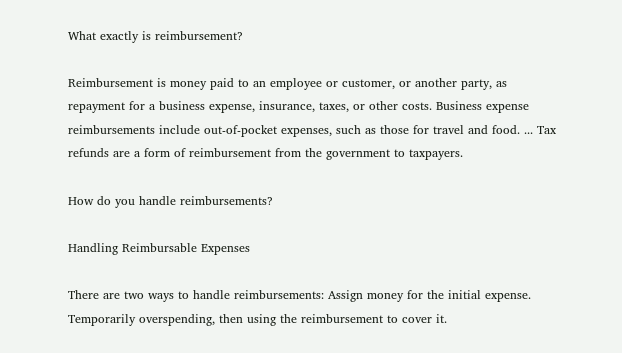What exactly is reimbursement?

Reimbursement is money paid to an employee or customer, or another party, as repayment for a business expense, insurance, taxes, or other costs. Business expense reimbursements include out-of-pocket expenses, such as those for travel and food. ... Tax refunds are a form of reimbursement from the government to taxpayers.

How do you handle reimbursements?

Handling Reimbursable Expenses

There are two ways to handle reimbursements: Assign money for the initial expense. Temporarily overspending, then using the reimbursement to cover it.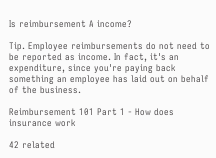Is reimbursement A income?

Tip. Employee reimbursements do not need to be reported as income. In fact, it's an expenditure, since you're paying back something an employee has laid out on behalf of the business.

Reimbursement 101 Part 1 - How does insurance work

42 related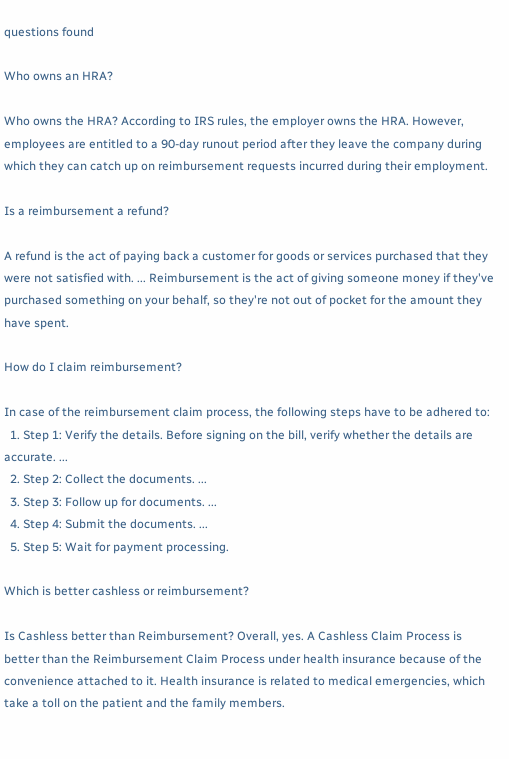questions found

Who owns an HRA?

Who owns the HRA? According to IRS rules, the employer owns the HRA. However, employees are entitled to a 90-day runout period after they leave the company during which they can catch up on reimbursement requests incurred during their employment.

Is a reimbursement a refund?

A refund is the act of paying back a customer for goods or services purchased that they were not satisfied with. ... Reimbursement is the act of giving someone money if they've purchased something on your behalf, so they're not out of pocket for the amount they have spent.

How do I claim reimbursement?

In case of the reimbursement claim process, the following steps have to be adhered to:
  1. Step 1: Verify the details. Before signing on the bill, verify whether the details are accurate. ...
  2. Step 2: Collect the documents. ...
  3. Step 3: Follow up for documents. ...
  4. Step 4: Submit the documents. ...
  5. Step 5: Wait for payment processing.

Which is better cashless or reimbursement?

Is Cashless better than Reimbursement? Overall, yes. A Cashless Claim Process is better than the Reimbursement Claim Process under health insurance because of the convenience attached to it. Health insurance is related to medical emergencies, which take a toll on the patient and the family members.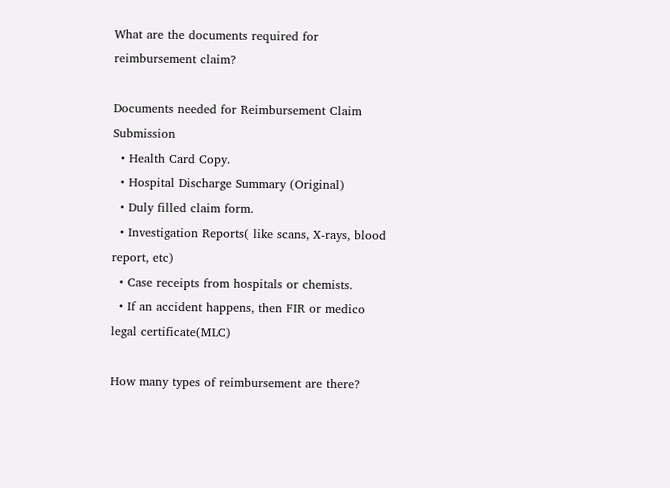What are the documents required for reimbursement claim?

Documents needed for Reimbursement Claim Submission
  • Health Card Copy.
  • Hospital Discharge Summary (Original)
  • Duly filled claim form.
  • Investigation Reports( like scans, X-rays, blood report, etc)
  • Case receipts from hospitals or chemists.
  • If an accident happens, then FIR or medico legal certificate(MLC)

How many types of reimbursement are there?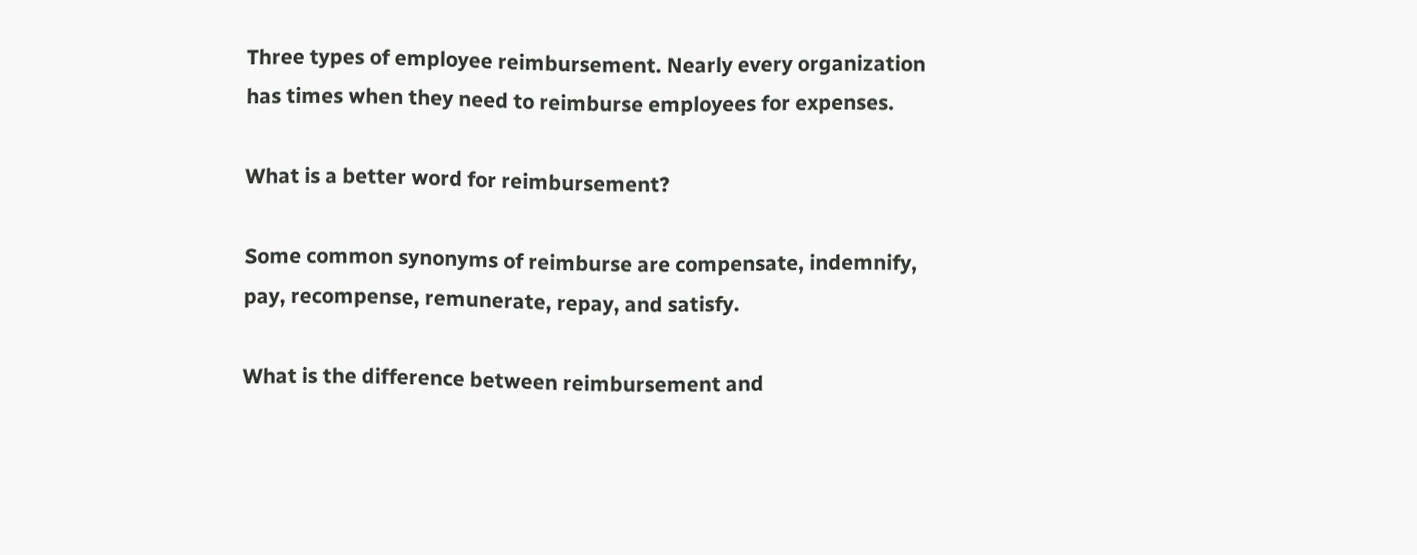Three types of employee reimbursement. Nearly every organization has times when they need to reimburse employees for expenses.

What is a better word for reimbursement?

Some common synonyms of reimburse are compensate, indemnify, pay, recompense, remunerate, repay, and satisfy.

What is the difference between reimbursement and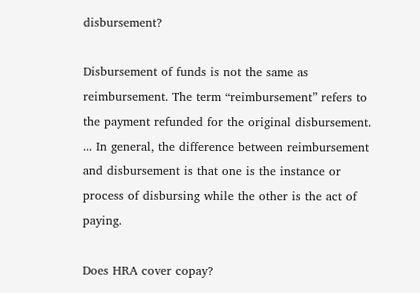disbursement?

Disbursement of funds is not the same as reimbursement. The term “reimbursement” refers to the payment refunded for the original disbursement. ... In general, the difference between reimbursement and disbursement is that one is the instance or process of disbursing while the other is the act of paying.

Does HRA cover copay?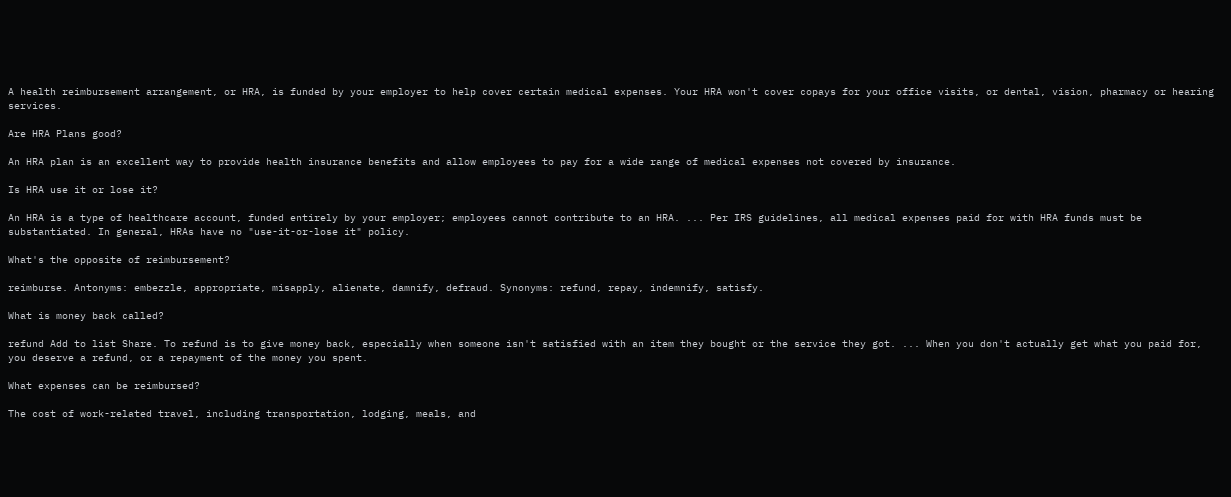A health reimbursement arrangement, or HRA, is funded by your employer to help cover certain medical expenses. Your HRA won't cover copays for your office visits, or dental, vision, pharmacy or hearing services.

Are HRA Plans good?

An HRA plan is an excellent way to provide health insurance benefits and allow employees to pay for a wide range of medical expenses not covered by insurance.

Is HRA use it or lose it?

An HRA is a type of healthcare account, funded entirely by your employer; employees cannot contribute to an HRA. ... Per IRS guidelines, all medical expenses paid for with HRA funds must be substantiated. In general, HRAs have no "use-it-or-lose it" policy.

What's the opposite of reimbursement?

reimburse. Antonyms: embezzle, appropriate, misapply, alienate, damnify, defraud. Synonyms: refund, repay, indemnify, satisfy.

What is money back called?

refund Add to list Share. To refund is to give money back, especially when someone isn't satisfied with an item they bought or the service they got. ... When you don't actually get what you paid for, you deserve a refund, or a repayment of the money you spent.

What expenses can be reimbursed?

The cost of work-related travel, including transportation, lodging, meals, and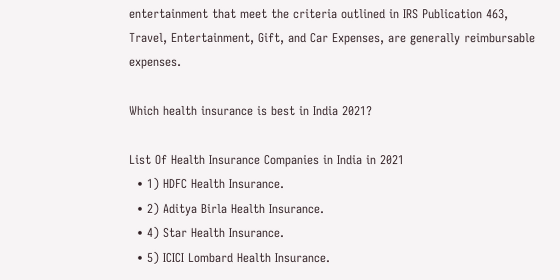entertainment that meet the criteria outlined in IRS Publication 463, Travel, Entertainment, Gift, and Car Expenses, are generally reimbursable expenses.

Which health insurance is best in India 2021?

List Of Health Insurance Companies in India in 2021
  • 1) HDFC Health Insurance.
  • 2) Aditya Birla Health Insurance.
  • 4) Star Health Insurance.
  • 5) ICICI Lombard Health Insurance.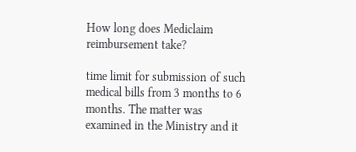How long does Mediclaim reimbursement take?

time limit for submission of such medical bills from 3 months to 6 months. The matter was examined in the Ministry and it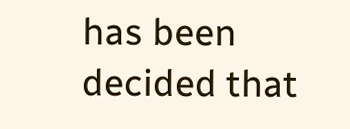has been decided that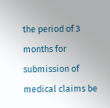the period of 3 months for submission of medical claims be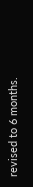revised to 6 months.